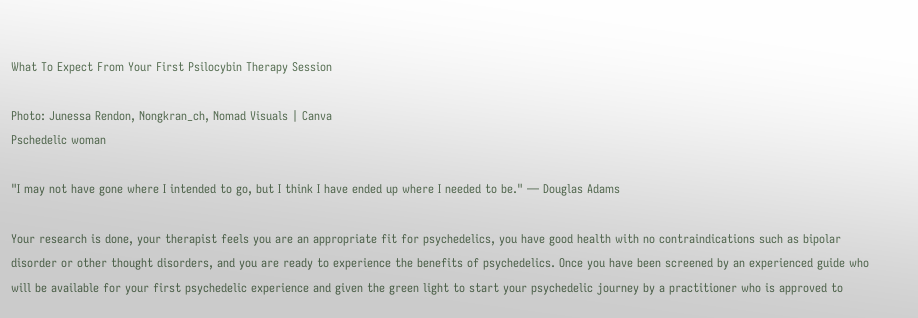What To Expect From Your First Psilocybin Therapy Session

Photo: Junessa Rendon, Nongkran_ch, Nomad Visuals | Canva
Pschedelic woman

"I may not have gone where I intended to go, but I think I have ended up where I needed to be." — Douglas Adams

Your research is done, your therapist feels you are an appropriate fit for psychedelics, you have good health with no contraindications such as bipolar disorder or other thought disorders, and you are ready to experience the benefits of psychedelics. Once you have been screened by an experienced guide who will be available for your first psychedelic experience and given the green light to start your psychedelic journey by a practitioner who is approved to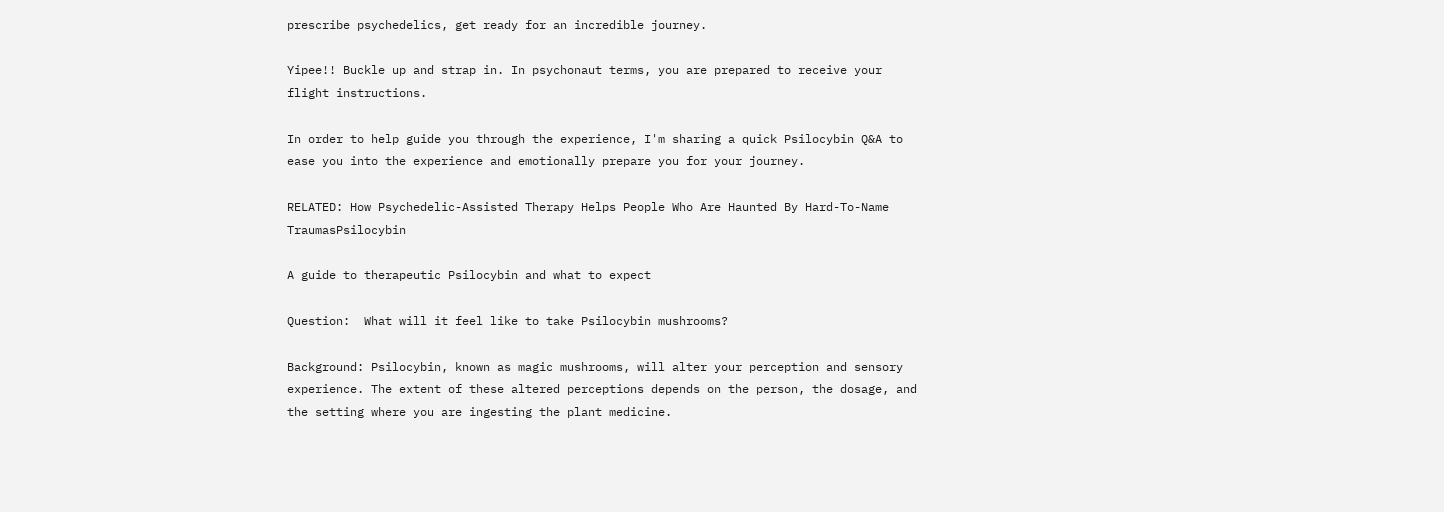prescribe psychedelics, get ready for an incredible journey.

Yipee!! Buckle up and strap in. In psychonaut terms, you are prepared to receive your flight instructions.

In order to help guide you through the experience, I'm sharing a quick Psilocybin Q&A to ease you into the experience and emotionally prepare you for your journey.

RELATED: How Psychedelic-Assisted Therapy Helps People Who Are Haunted By Hard-To-Name TraumasPsilocybin

A guide to therapeutic Psilocybin and what to expect

Question:  What will it feel like to take Psilocybin mushrooms?

Background: Psilocybin, known as magic mushrooms, will alter your perception and sensory experience. The extent of these altered perceptions depends on the person, the dosage, and the setting where you are ingesting the plant medicine.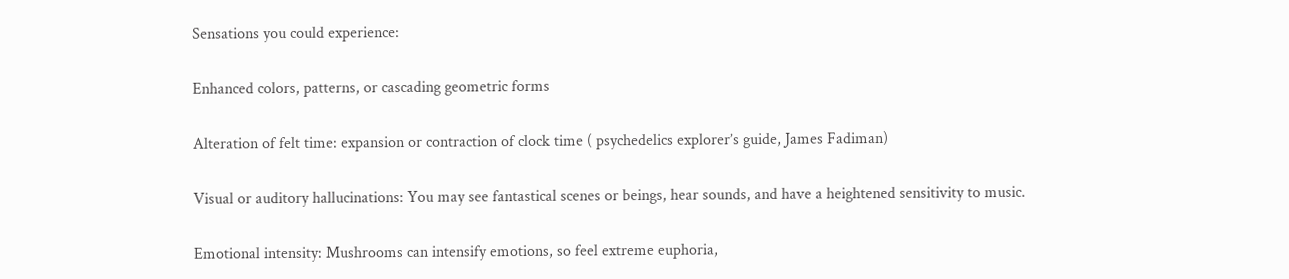Sensations you could experience:

Enhanced colors, patterns, or cascading geometric forms

Alteration of felt time: expansion or contraction of clock time ( psychedelics explorer’s guide, James Fadiman)

Visual or auditory hallucinations: You may see fantastical scenes or beings, hear sounds, and have a heightened sensitivity to music.

Emotional intensity: Mushrooms can intensify emotions, so feel extreme euphoria,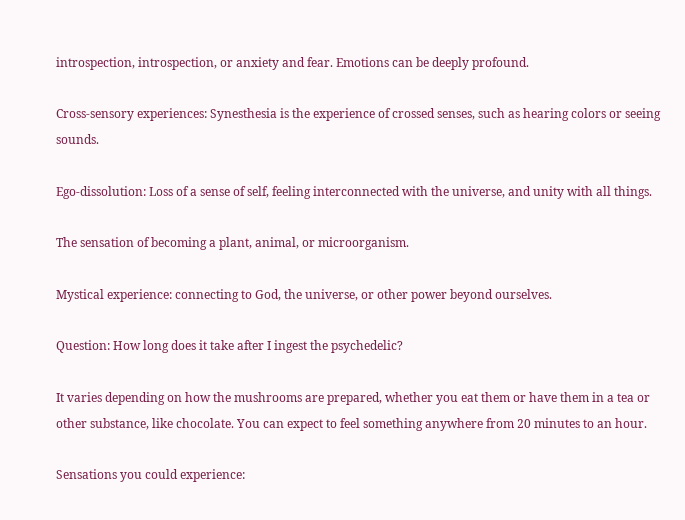introspection, introspection, or anxiety and fear. Emotions can be deeply profound.

Cross-sensory experiences: Synesthesia is the experience of crossed senses, such as hearing colors or seeing sounds.

Ego-dissolution: Loss of a sense of self, feeling interconnected with the universe, and unity with all things.

The sensation of becoming a plant, animal, or microorganism.

Mystical experience: connecting to God, the universe, or other power beyond ourselves.

Question: How long does it take after I ingest the psychedelic?

It varies depending on how the mushrooms are prepared, whether you eat them or have them in a tea or other substance, like chocolate. You can expect to feel something anywhere from 20 minutes to an hour.

Sensations you could experience: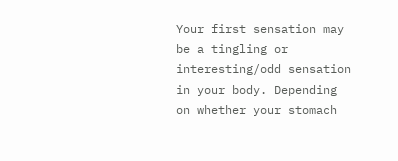Your first sensation may be a tingling or interesting/odd sensation in your body. Depending on whether your stomach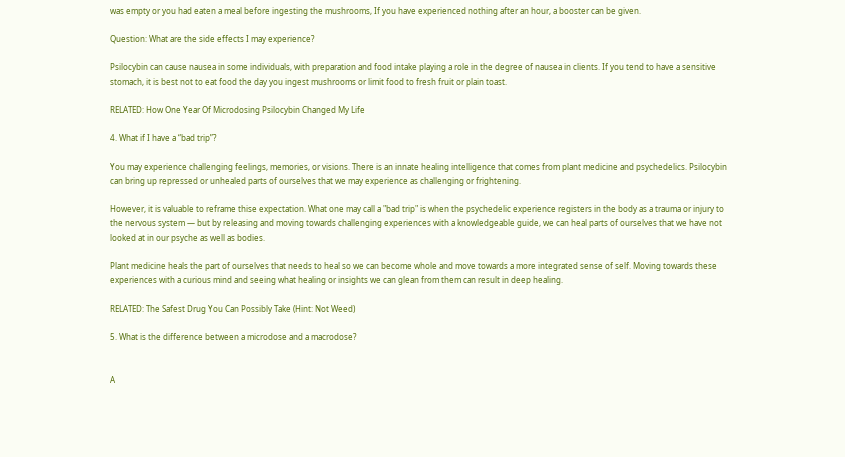was empty or you had eaten a meal before ingesting the mushrooms, If you have experienced nothing after an hour, a booster can be given.

Question: What are the side effects I may experience?

Psilocybin can cause nausea in some individuals, with preparation and food intake playing a role in the degree of nausea in clients. If you tend to have a sensitive stomach, it is best not to eat food the day you ingest mushrooms or limit food to fresh fruit or plain toast.

RELATED: How One Year Of Microdosing Psilocybin Changed My Life

4. What if I have a “bad trip”?

You may experience challenging feelings, memories, or visions. There is an innate healing intelligence that comes from plant medicine and psychedelics. Psilocybin can bring up repressed or unhealed parts of ourselves that we may experience as challenging or frightening.

However, it is valuable to reframe thise expectation. What one may call a "bad trip" is when the psychedelic experience registers in the body as a trauma or injury to the nervous system — but by releasing and moving towards challenging experiences with a knowledgeable guide, we can heal parts of ourselves that we have not looked at in our psyche as well as bodies.

Plant medicine heals the part of ourselves that needs to heal so we can become whole and move towards a more integrated sense of self. Moving towards these experiences with a curious mind and seeing what healing or insights we can glean from them can result in deep healing.

RELATED: The Safest Drug You Can Possibly Take (Hint: Not Weed)

5. What is the difference between a microdose and a macrodose?


A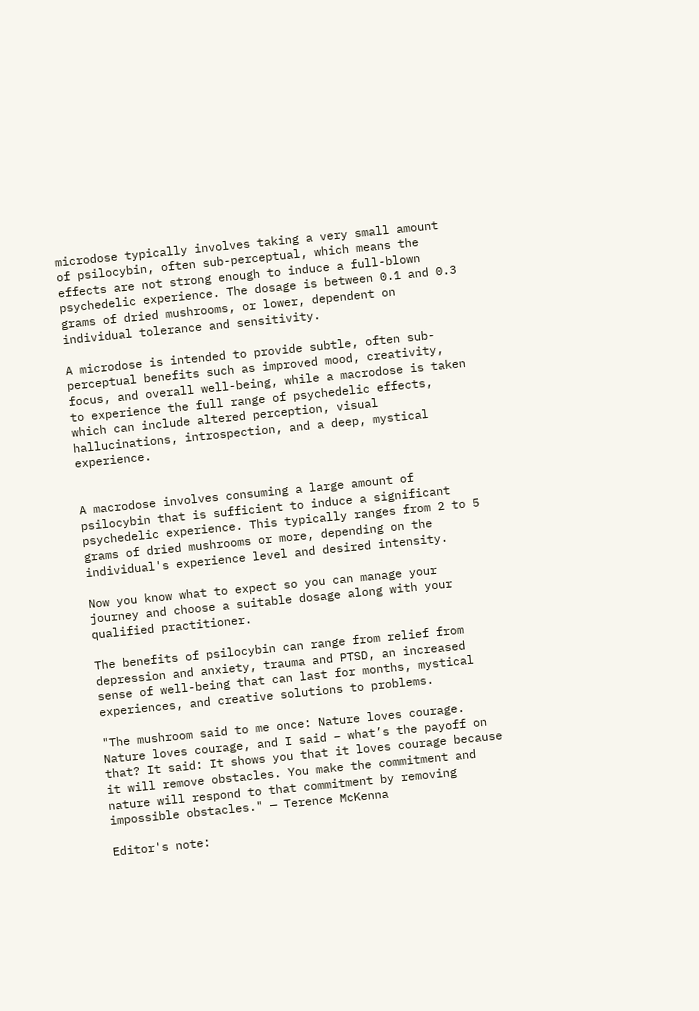microdose typically involves taking a very small amount of psilocybin, often sub-perceptual, which means the effects are not strong enough to induce a full-blown psychedelic experience. The dosage is between 0.1 and 0.3 grams of dried mushrooms, or lower, dependent on individual tolerance and sensitivity.

A microdose is intended to provide subtle, often sub-perceptual benefits such as improved mood, creativity, focus, and overall well-being, while a macrodose is taken to experience the full range of psychedelic effects, which can include altered perception, visual hallucinations, introspection, and a deep, mystical experience.


A macrodose involves consuming a large amount of psilocybin that is sufficient to induce a significant psychedelic experience. This typically ranges from 2 to 5 grams of dried mushrooms or more, depending on the individual's experience level and desired intensity.

Now you know what to expect so you can manage your journey and choose a suitable dosage along with your qualified practitioner.

The benefits of psilocybin can range from relief from depression and anxiety, trauma and PTSD, an increased sense of well-being that can last for months, mystical experiences, and creative solutions to problems.

"The mushroom said to me once: Nature loves courage. Nature loves courage, and I said – what’s the payoff on that? It said: It shows you that it loves courage because it will remove obstacles. You make the commitment and nature will respond to that commitment by removing impossible obstacles." — Terence McKenna

Editor's note: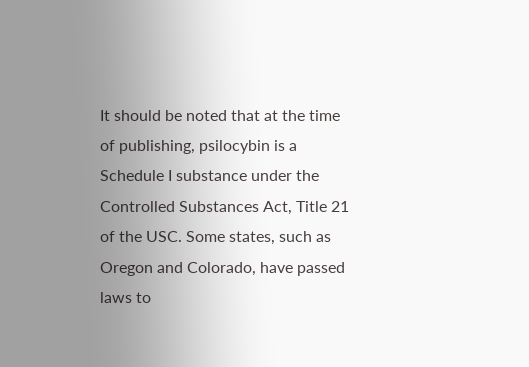It should be noted that at the time of publishing, psilocybin is a Schedule I substance under the Controlled Substances Act, Title 21 of the USC. Some states, such as Oregon and Colorado, have passed laws to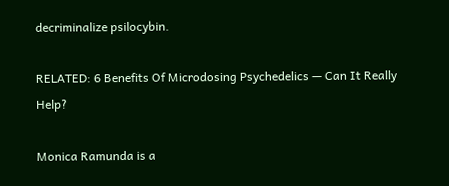decriminalize psilocybin.

RELATED: 6 Benefits Of Microdosing Psychedelics — Can It Really Help?

Monica Ramunda is a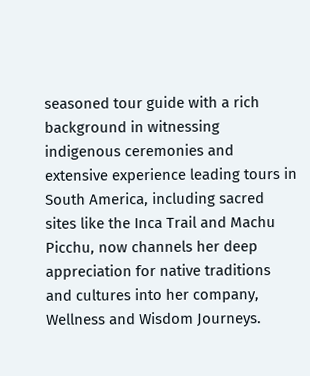seasoned tour guide with a rich background in witnessing indigenous ceremonies and extensive experience leading tours in South America, including sacred sites like the Inca Trail and Machu Picchu, now channels her deep appreciation for native traditions and cultures into her company, Wellness and Wisdom Journeys.